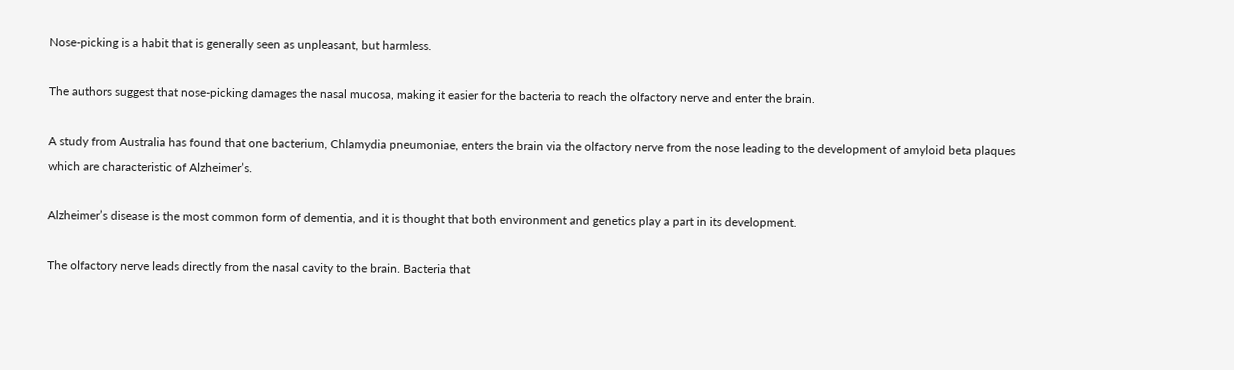Nose-picking is a habit that is generally seen as unpleasant, but harmless.

The authors suggest that nose-picking damages the nasal mucosa, making it easier for the bacteria to reach the olfactory nerve and enter the brain.

A study from Australia has found that one bacterium, Chlamydia pneumoniae, enters the brain via the olfactory nerve from the nose leading to the development of amyloid beta plaques which are characteristic of Alzheimer’s.

Alzheimer’s disease is the most common form of dementia, and it is thought that both environment and genetics play a part in its development.

The olfactory nerve leads directly from the nasal cavity to the brain. Bacteria that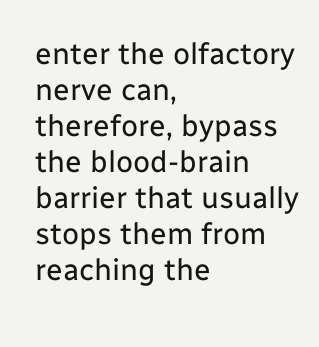enter the olfactory nerve can, therefore, bypass the blood-brain barrier that usually stops them from reaching the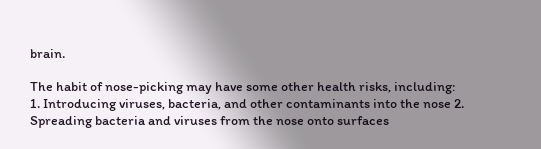brain.

The habit of nose-picking may have some other health risks, including:  1. Introducing viruses, bacteria, and other contaminants into the nose 2. Spreading bacteria and viruses from the nose onto surfaces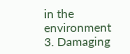in the environment 3. Damaging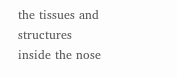the tissues and structures inside the nose